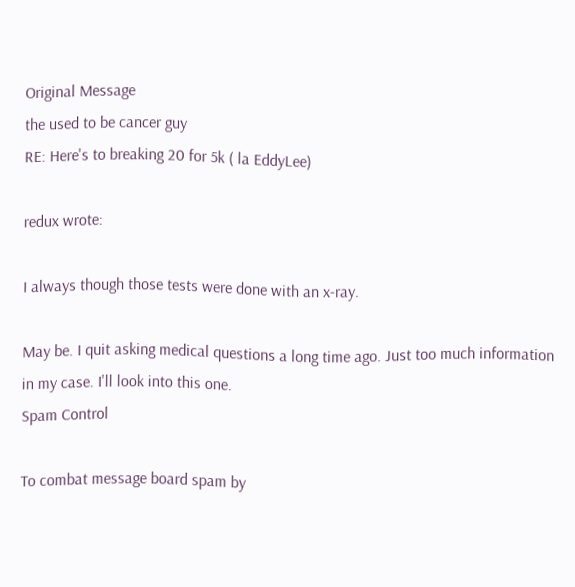Original Message
the used to be cancer guy
RE: Here's to breaking 20 for 5k ( la EddyLee)

redux wrote:

I always though those tests were done with an x-ray.

May be. I quit asking medical questions a long time ago. Just too much information in my case. I'll look into this one.
Spam Control

To combat message board spam by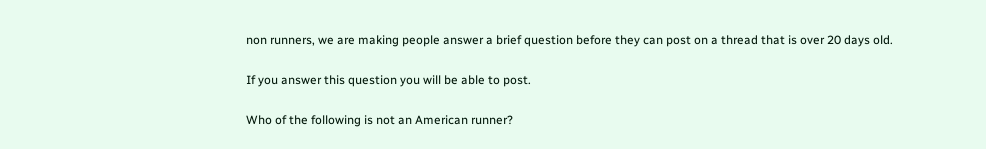non runners, we are making people answer a brief question before they can post on a thread that is over 20 days old.

If you answer this question you will be able to post.

Who of the following is not an American runner?